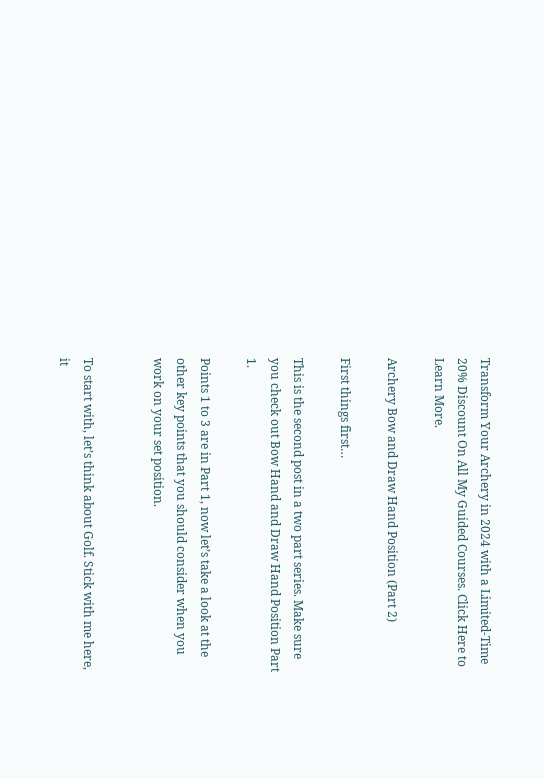Transform Your Archery in 2024 with a Limited-Time 20% Discount On All My Guided Courses. Click Here to Learn More.

Archery Bow and Draw Hand Position (Part 2)

First things first…

This is the second post in a two part series. Make sure you check out Bow Hand and Draw Hand Position Part 1.

Points 1 to 3 are in Part 1, now let’s take a look at the other key points that you should consider when you work on your set position.


To start with, let’s think about Golf. Stick with me here, it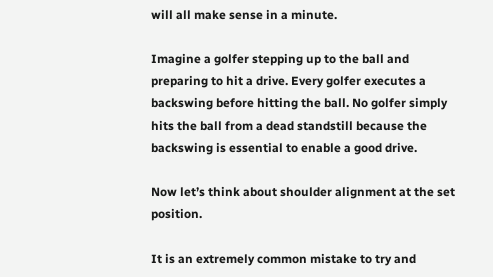will all make sense in a minute.

Imagine a golfer stepping up to the ball and preparing to hit a drive. Every golfer executes a backswing before hitting the ball. No golfer simply hits the ball from a dead standstill because the backswing is essential to enable a good drive.

Now let’s think about shoulder alignment at the set position.

It is an extremely common mistake to try and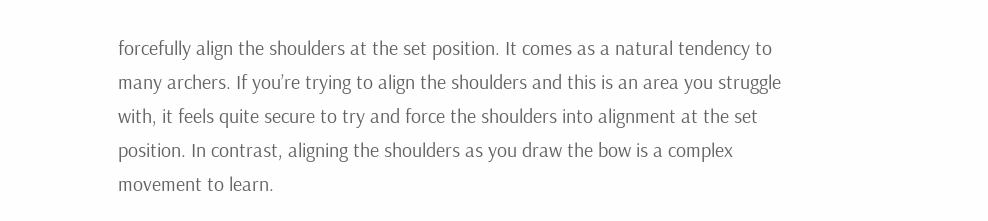forcefully align the shoulders at the set position. It comes as a natural tendency to many archers. If you’re trying to align the shoulders and this is an area you struggle with, it feels quite secure to try and force the shoulders into alignment at the set position. In contrast, aligning the shoulders as you draw the bow is a complex movement to learn.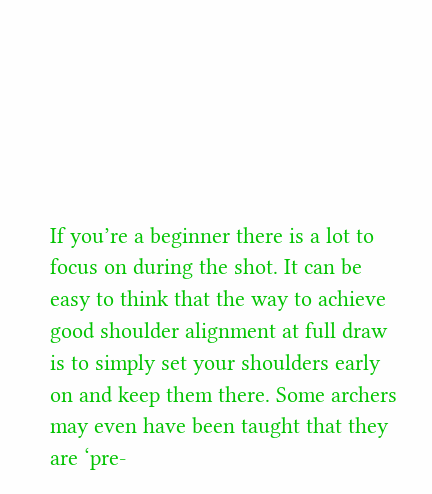If you’re a beginner there is a lot to focus on during the shot. It can be easy to think that the way to achieve good shoulder alignment at full draw is to simply set your shoulders early on and keep them there. Some archers may even have been taught that they are ‘pre-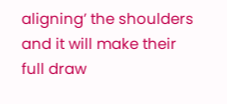aligning’ the shoulders and it will make their full draw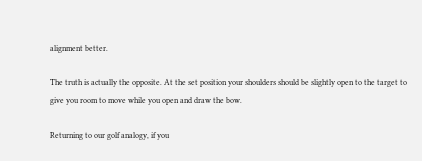alignment better.

The truth is actually the opposite. At the set position your shoulders should be slightly open to the target to give you room to move while you open and draw the bow.

Returning to our golf analogy, if you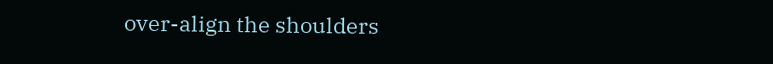over-align the shoulders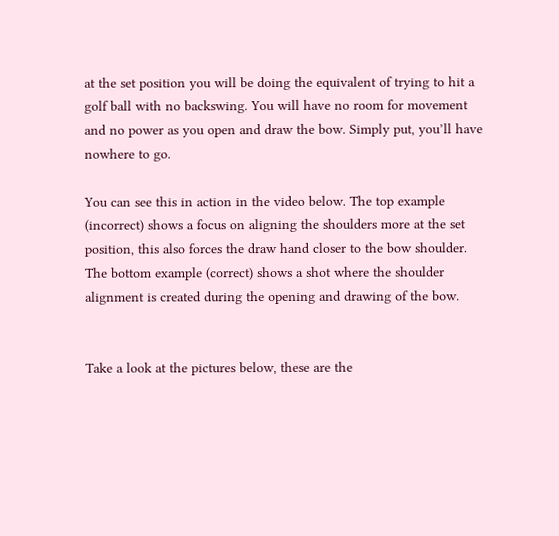at the set position you will be doing the equivalent of trying to hit a golf ball with no backswing. You will have no room for movement and no power as you open and draw the bow. Simply put, you’ll have nowhere to go.

You can see this in action in the video below. The top example (incorrect) shows a focus on aligning the shoulders more at the set position, this also forces the draw hand closer to the bow shoulder. The bottom example (correct) shows a shot where the shoulder alignment is created during the opening and drawing of the bow.


Take a look at the pictures below, these are the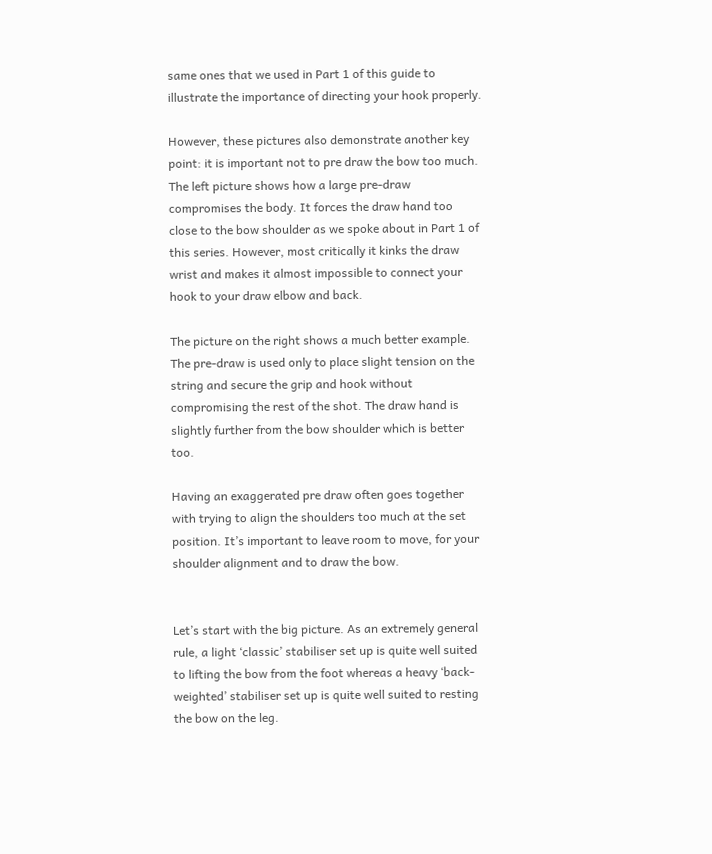same ones that we used in Part 1 of this guide to illustrate the importance of directing your hook properly.

However, these pictures also demonstrate another key point: it is important not to pre draw the bow too much. The left picture shows how a large pre-draw compromises the body. It forces the draw hand too close to the bow shoulder as we spoke about in Part 1 of this series. However, most critically it kinks the draw wrist and makes it almost impossible to connect your hook to your draw elbow and back.

The picture on the right shows a much better example. The pre-draw is used only to place slight tension on the string and secure the grip and hook without compromising the rest of the shot. The draw hand is slightly further from the bow shoulder which is better too.

Having an exaggerated pre draw often goes together with trying to align the shoulders too much at the set position. It’s important to leave room to move, for your shoulder alignment and to draw the bow.


Let’s start with the big picture. As an extremely general rule, a light ‘classic’ stabiliser set up is quite well suited to lifting the bow from the foot whereas a heavy ‘back-weighted’ stabiliser set up is quite well suited to resting the bow on the leg.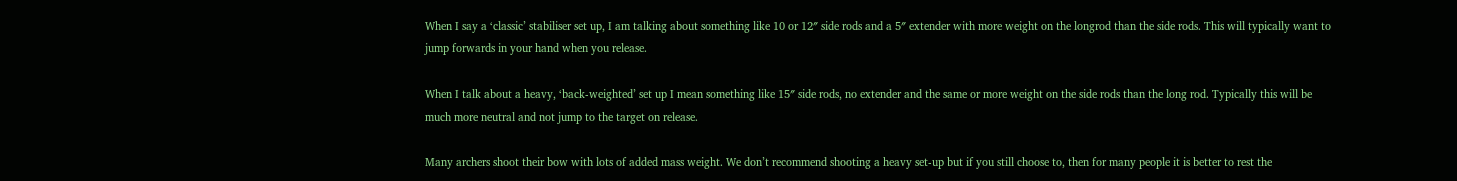When I say a ‘classic’ stabiliser set up, I am talking about something like 10 or 12″ side rods and a 5″ extender with more weight on the longrod than the side rods. This will typically want to jump forwards in your hand when you release.

When I talk about a heavy, ‘back-weighted’ set up I mean something like 15″ side rods, no extender and the same or more weight on the side rods than the long rod. Typically this will be much more neutral and not jump to the target on release.

Many archers shoot their bow with lots of added mass weight. We don’t recommend shooting a heavy set-up but if you still choose to, then for many people it is better to rest the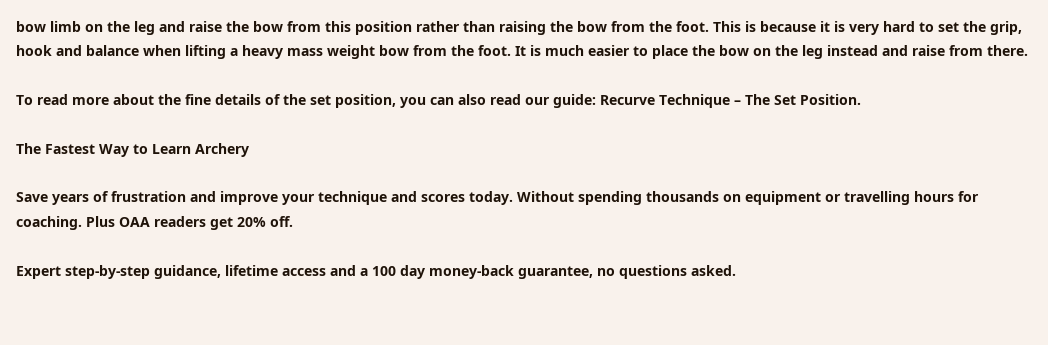bow limb on the leg and raise the bow from this position rather than raising the bow from the foot. This is because it is very hard to set the grip, hook and balance when lifting a heavy mass weight bow from the foot. It is much easier to place the bow on the leg instead and raise from there.

To read more about the fine details of the set position, you can also read our guide: Recurve Technique – The Set Position.

The Fastest Way to Learn Archery

Save years of frustration and improve your technique and scores today. Without spending thousands on equipment or travelling hours for coaching. Plus OAA readers get 20% off.

Expert step-by-step guidance, lifetime access and a 100 day money-back guarantee, no questions asked.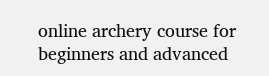online archery course for beginners and advanced